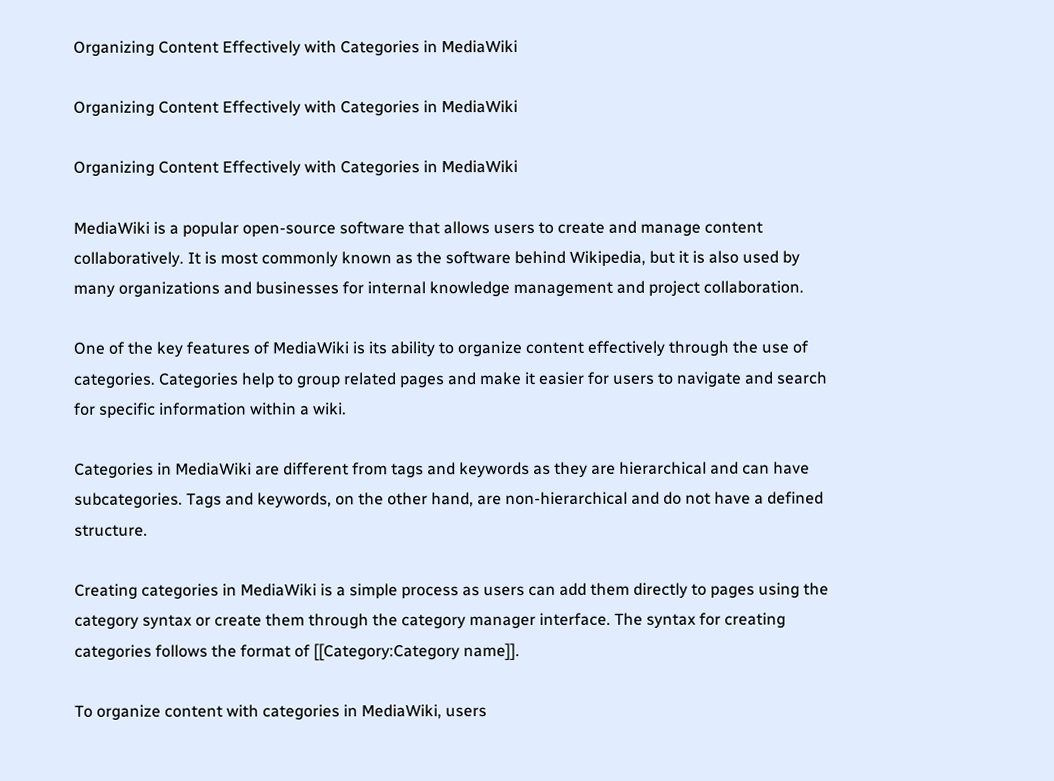Organizing Content Effectively with Categories in MediaWiki

Organizing Content Effectively with Categories in MediaWiki

Organizing Content Effectively with Categories in MediaWiki

MediaWiki is a popular open-source software that allows users to create and manage content collaboratively. It is most commonly known as the software behind Wikipedia, but it is also used by many organizations and businesses for internal knowledge management and project collaboration.

One of the key features of MediaWiki is its ability to organize content effectively through the use of categories. Categories help to group related pages and make it easier for users to navigate and search for specific information within a wiki.

Categories in MediaWiki are different from tags and keywords as they are hierarchical and can have subcategories. Tags and keywords, on the other hand, are non-hierarchical and do not have a defined structure.

Creating categories in MediaWiki is a simple process as users can add them directly to pages using the category syntax or create them through the category manager interface. The syntax for creating categories follows the format of [[Category:Category name]].

To organize content with categories in MediaWiki, users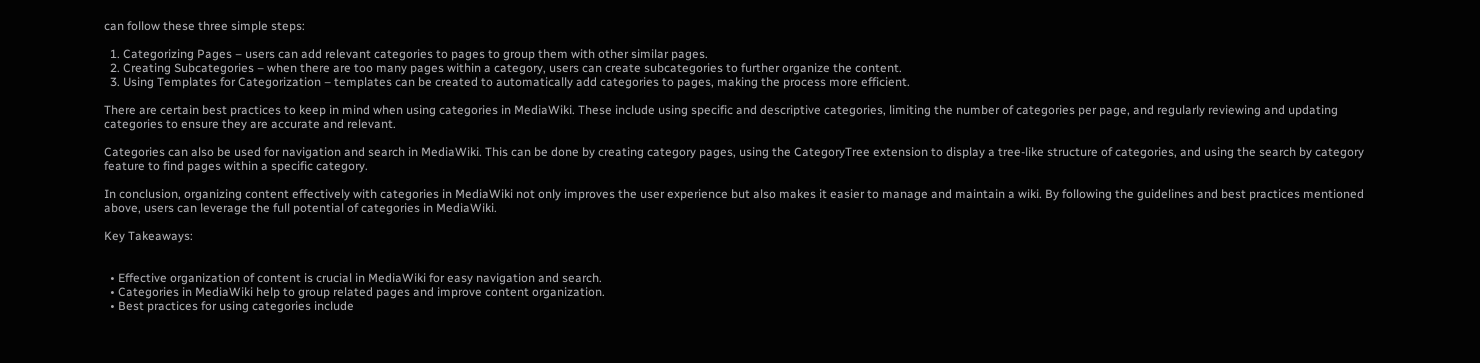can follow these three simple steps:

  1. Categorizing Pages – users can add relevant categories to pages to group them with other similar pages.
  2. Creating Subcategories – when there are too many pages within a category, users can create subcategories to further organize the content.
  3. Using Templates for Categorization – templates can be created to automatically add categories to pages, making the process more efficient.

There are certain best practices to keep in mind when using categories in MediaWiki. These include using specific and descriptive categories, limiting the number of categories per page, and regularly reviewing and updating categories to ensure they are accurate and relevant.

Categories can also be used for navigation and search in MediaWiki. This can be done by creating category pages, using the CategoryTree extension to display a tree-like structure of categories, and using the search by category feature to find pages within a specific category.

In conclusion, organizing content effectively with categories in MediaWiki not only improves the user experience but also makes it easier to manage and maintain a wiki. By following the guidelines and best practices mentioned above, users can leverage the full potential of categories in MediaWiki.

Key Takeaways:


  • Effective organization of content is crucial in MediaWiki for easy navigation and search.
  • Categories in MediaWiki help to group related pages and improve content organization.
  • Best practices for using categories include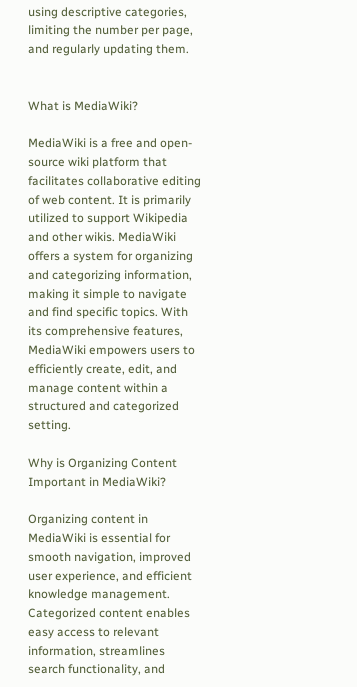using descriptive categories, limiting the number per page, and regularly updating them.


What is MediaWiki?

MediaWiki is a free and open-source wiki platform that facilitates collaborative editing of web content. It is primarily utilized to support Wikipedia and other wikis. MediaWiki offers a system for organizing and categorizing information, making it simple to navigate and find specific topics. With its comprehensive features, MediaWiki empowers users to efficiently create, edit, and manage content within a structured and categorized setting.

Why is Organizing Content Important in MediaWiki?

Organizing content in MediaWiki is essential for smooth navigation, improved user experience, and efficient knowledge management. Categorized content enables easy access to relevant information, streamlines search functionality, and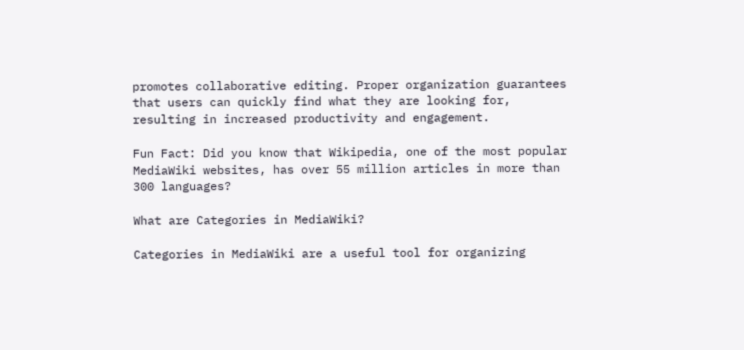promotes collaborative editing. Proper organization guarantees that users can quickly find what they are looking for, resulting in increased productivity and engagement.

Fun Fact: Did you know that Wikipedia, one of the most popular MediaWiki websites, has over 55 million articles in more than 300 languages?

What are Categories in MediaWiki?

Categories in MediaWiki are a useful tool for organizing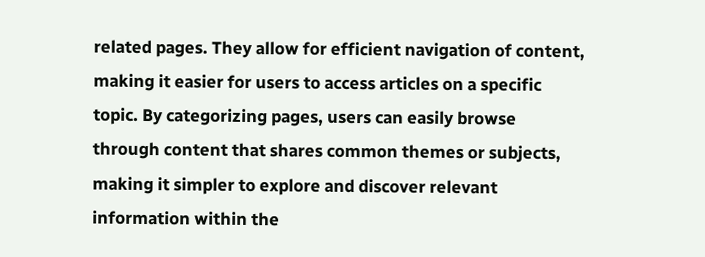related pages. They allow for efficient navigation of content, making it easier for users to access articles on a specific topic. By categorizing pages, users can easily browse through content that shares common themes or subjects, making it simpler to explore and discover relevant information within the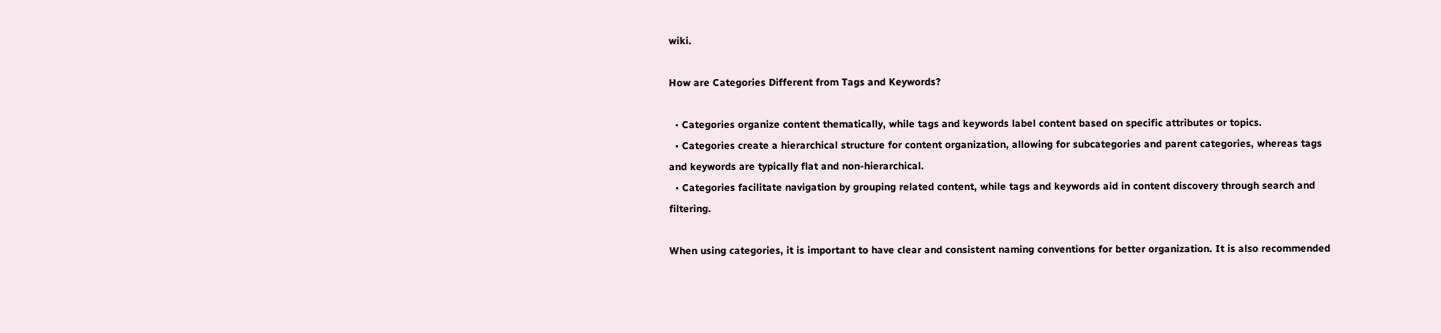wiki.

How are Categories Different from Tags and Keywords?

  • Categories organize content thematically, while tags and keywords label content based on specific attributes or topics.
  • Categories create a hierarchical structure for content organization, allowing for subcategories and parent categories, whereas tags and keywords are typically flat and non-hierarchical.
  • Categories facilitate navigation by grouping related content, while tags and keywords aid in content discovery through search and filtering.

When using categories, it is important to have clear and consistent naming conventions for better organization. It is also recommended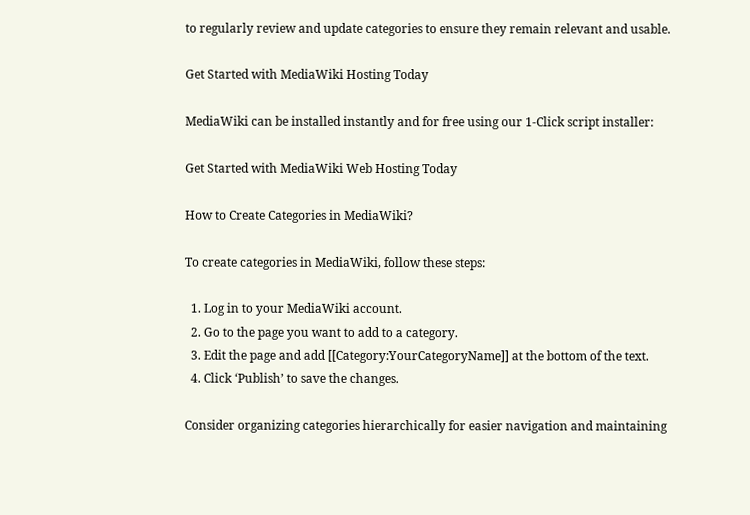to regularly review and update categories to ensure they remain relevant and usable.

Get Started with MediaWiki Hosting Today

MediaWiki can be installed instantly and for free using our 1-Click script installer:

Get Started with MediaWiki Web Hosting Today

How to Create Categories in MediaWiki?

To create categories in MediaWiki, follow these steps:

  1. Log in to your MediaWiki account.
  2. Go to the page you want to add to a category.
  3. Edit the page and add [[Category:YourCategoryName]] at the bottom of the text.
  4. Click ‘Publish’ to save the changes.

Consider organizing categories hierarchically for easier navigation and maintaining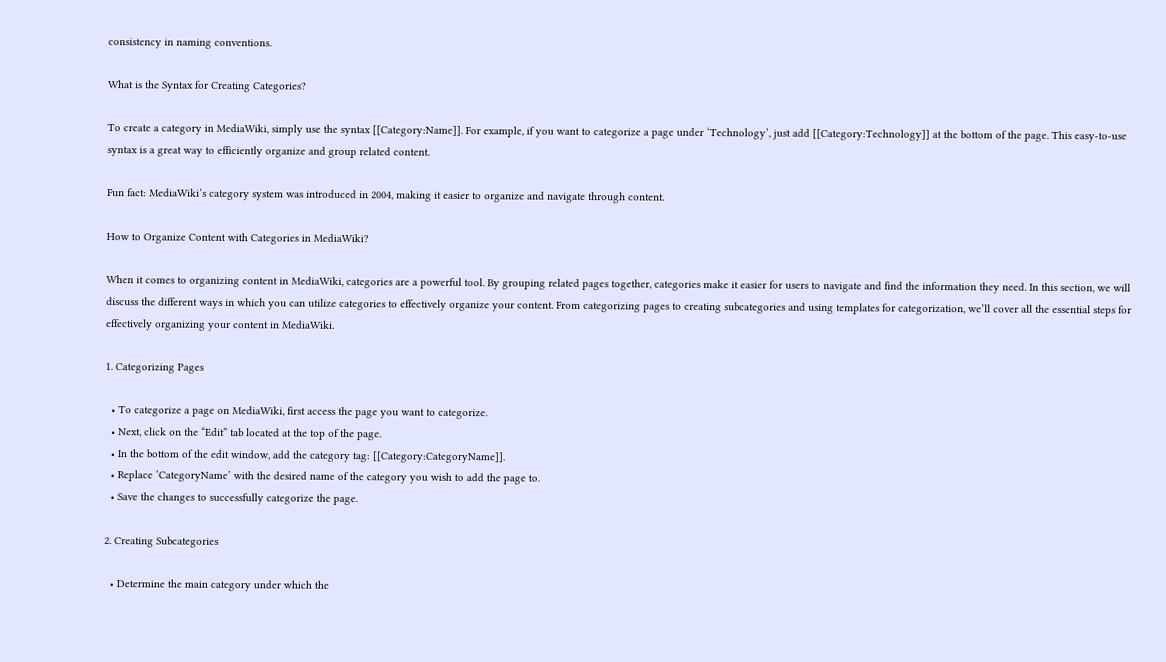consistency in naming conventions.

What is the Syntax for Creating Categories?

To create a category in MediaWiki, simply use the syntax [[Category:Name]]. For example, if you want to categorize a page under ‘Technology’, just add [[Category:Technology]] at the bottom of the page. This easy-to-use syntax is a great way to efficiently organize and group related content.

Fun fact: MediaWiki’s category system was introduced in 2004, making it easier to organize and navigate through content.

How to Organize Content with Categories in MediaWiki?

When it comes to organizing content in MediaWiki, categories are a powerful tool. By grouping related pages together, categories make it easier for users to navigate and find the information they need. In this section, we will discuss the different ways in which you can utilize categories to effectively organize your content. From categorizing pages to creating subcategories and using templates for categorization, we’ll cover all the essential steps for effectively organizing your content in MediaWiki.

1. Categorizing Pages

  • To categorize a page on MediaWiki, first access the page you want to categorize.
  • Next, click on the “Edit” tab located at the top of the page.
  • In the bottom of the edit window, add the category tag: [[Category:CategoryName]].
  • Replace ‘CategoryName’ with the desired name of the category you wish to add the page to.
  • Save the changes to successfully categorize the page.

2. Creating Subcategories

  • Determine the main category under which the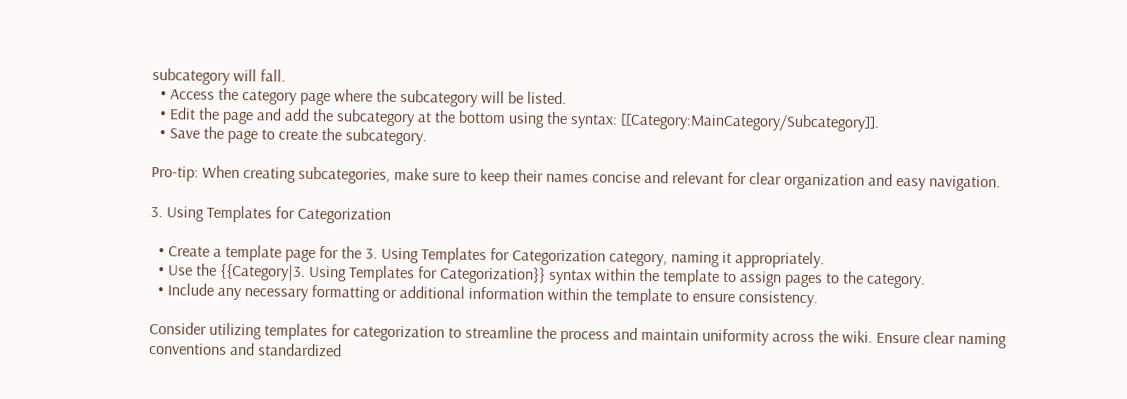subcategory will fall.
  • Access the category page where the subcategory will be listed.
  • Edit the page and add the subcategory at the bottom using the syntax: [[Category:MainCategory/Subcategory]].
  • Save the page to create the subcategory.

Pro-tip: When creating subcategories, make sure to keep their names concise and relevant for clear organization and easy navigation.

3. Using Templates for Categorization

  • Create a template page for the 3. Using Templates for Categorization category, naming it appropriately.
  • Use the {{Category|3. Using Templates for Categorization}} syntax within the template to assign pages to the category.
  • Include any necessary formatting or additional information within the template to ensure consistency.

Consider utilizing templates for categorization to streamline the process and maintain uniformity across the wiki. Ensure clear naming conventions and standardized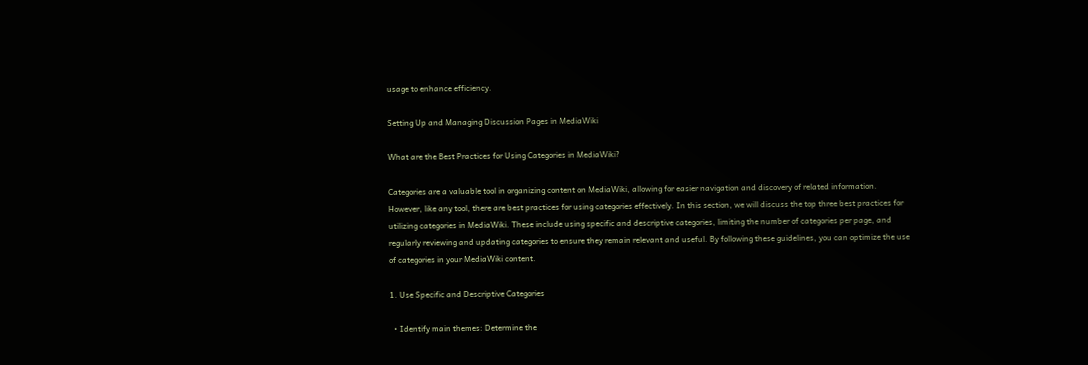usage to enhance efficiency.

Setting Up and Managing Discussion Pages in MediaWiki

What are the Best Practices for Using Categories in MediaWiki?

Categories are a valuable tool in organizing content on MediaWiki, allowing for easier navigation and discovery of related information. However, like any tool, there are best practices for using categories effectively. In this section, we will discuss the top three best practices for utilizing categories in MediaWiki. These include using specific and descriptive categories, limiting the number of categories per page, and regularly reviewing and updating categories to ensure they remain relevant and useful. By following these guidelines, you can optimize the use of categories in your MediaWiki content.

1. Use Specific and Descriptive Categories

  • Identify main themes: Determine the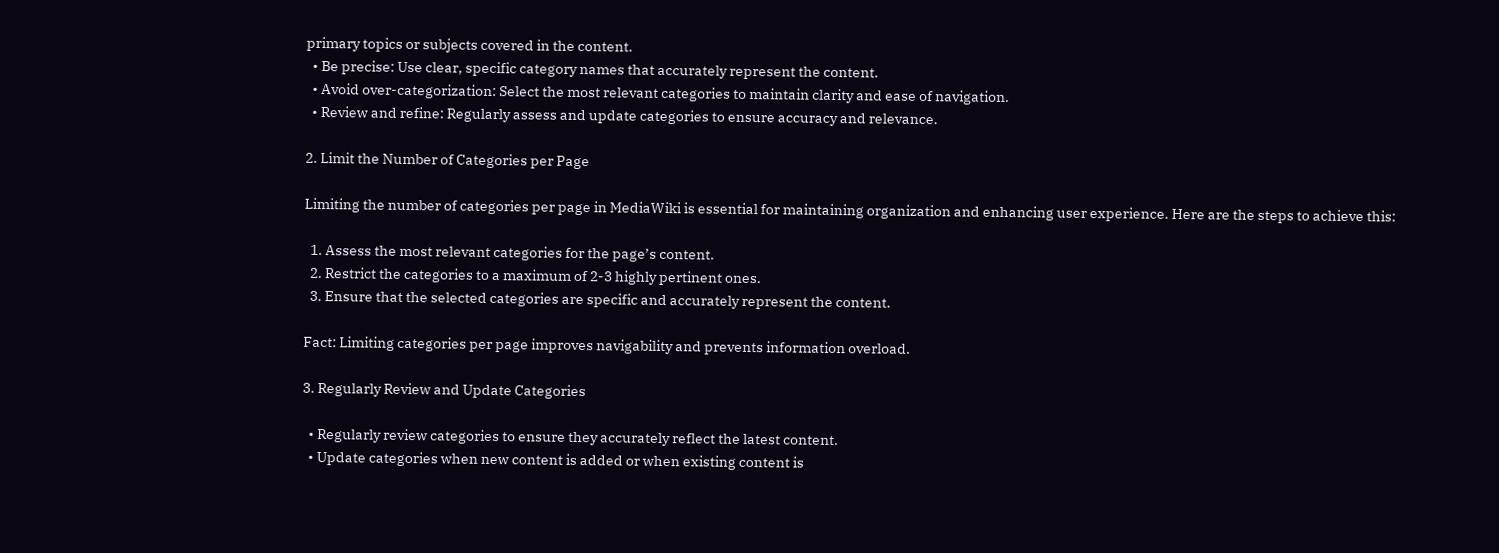primary topics or subjects covered in the content.
  • Be precise: Use clear, specific category names that accurately represent the content.
  • Avoid over-categorization: Select the most relevant categories to maintain clarity and ease of navigation.
  • Review and refine: Regularly assess and update categories to ensure accuracy and relevance.

2. Limit the Number of Categories per Page

Limiting the number of categories per page in MediaWiki is essential for maintaining organization and enhancing user experience. Here are the steps to achieve this:

  1. Assess the most relevant categories for the page’s content.
  2. Restrict the categories to a maximum of 2-3 highly pertinent ones.
  3. Ensure that the selected categories are specific and accurately represent the content.

Fact: Limiting categories per page improves navigability and prevents information overload.

3. Regularly Review and Update Categories

  • Regularly review categories to ensure they accurately reflect the latest content.
  • Update categories when new content is added or when existing content is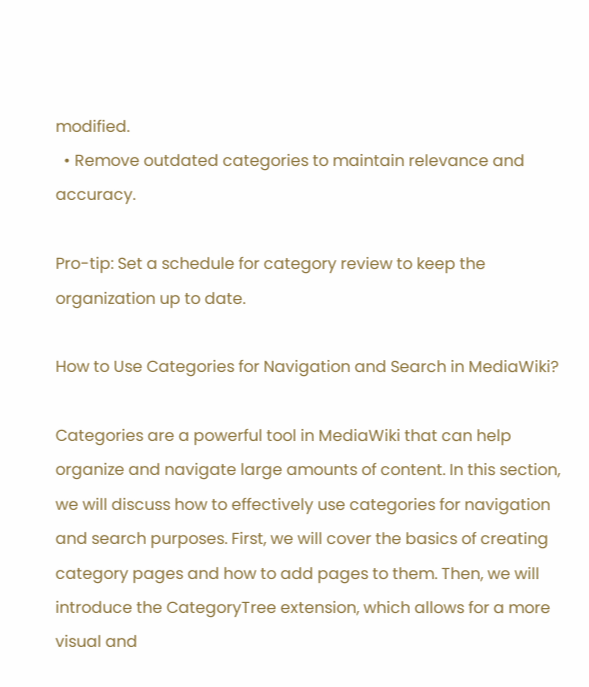modified.
  • Remove outdated categories to maintain relevance and accuracy.

Pro-tip: Set a schedule for category review to keep the organization up to date.

How to Use Categories for Navigation and Search in MediaWiki?

Categories are a powerful tool in MediaWiki that can help organize and navigate large amounts of content. In this section, we will discuss how to effectively use categories for navigation and search purposes. First, we will cover the basics of creating category pages and how to add pages to them. Then, we will introduce the CategoryTree extension, which allows for a more visual and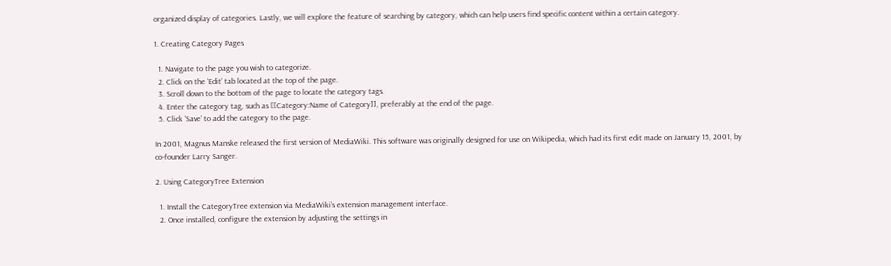organized display of categories. Lastly, we will explore the feature of searching by category, which can help users find specific content within a certain category.

1. Creating Category Pages

  1. Navigate to the page you wish to categorize.
  2. Click on the ‘Edit’ tab located at the top of the page.
  3. Scroll down to the bottom of the page to locate the category tags.
  4. Enter the category tag, such as [[Category:Name of Category]], preferably at the end of the page.
  5. Click ‘Save’ to add the category to the page.

In 2001, Magnus Manske released the first version of MediaWiki. This software was originally designed for use on Wikipedia, which had its first edit made on January 15, 2001, by co-founder Larry Sanger.

2. Using CategoryTree Extension

  1. Install the CategoryTree extension via MediaWiki’s extension management interface.
  2. Once installed, configure the extension by adjusting the settings in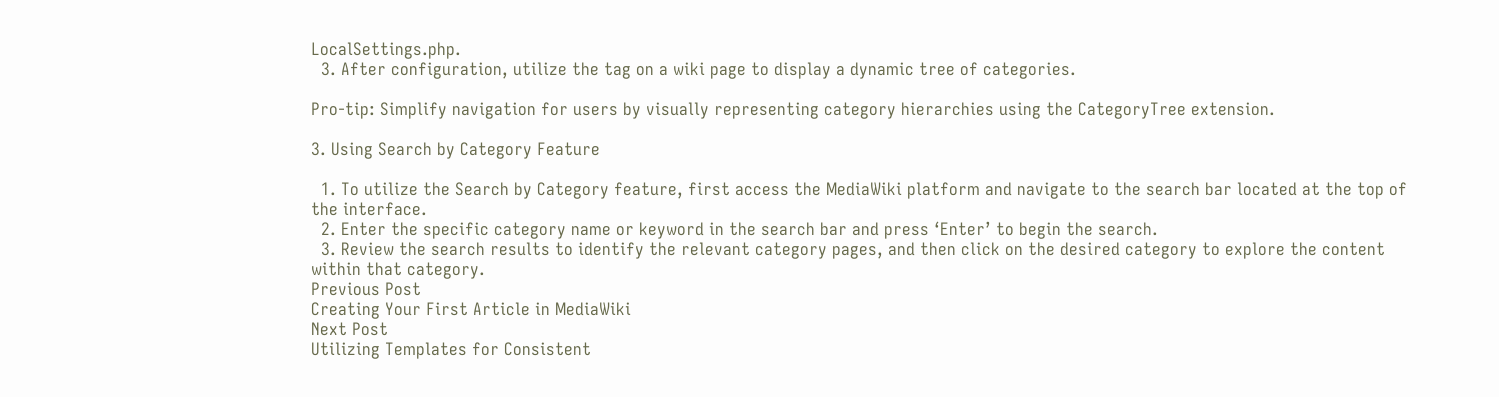LocalSettings.php.
  3. After configuration, utilize the tag on a wiki page to display a dynamic tree of categories.

Pro-tip: Simplify navigation for users by visually representing category hierarchies using the CategoryTree extension.

3. Using Search by Category Feature

  1. To utilize the Search by Category feature, first access the MediaWiki platform and navigate to the search bar located at the top of the interface.
  2. Enter the specific category name or keyword in the search bar and press ‘Enter’ to begin the search.
  3. Review the search results to identify the relevant category pages, and then click on the desired category to explore the content within that category.
Previous Post
Creating Your First Article in MediaWiki
Next Post
Utilizing Templates for Consistent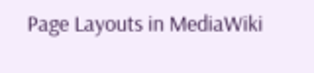Page Layouts in MediaWiki